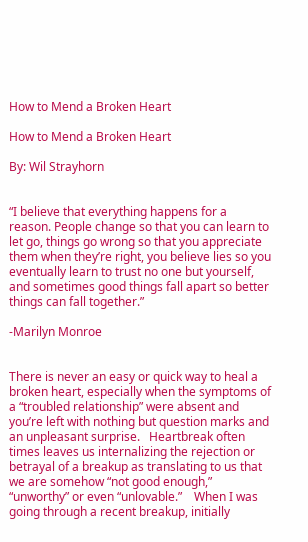How to Mend a Broken Heart

How to Mend a Broken Heart

By: Wil Strayhorn


“I believe that everything happens for a reason. People change so that you can learn to let go, things go wrong so that you appreciate them when they’re right, you believe lies so you eventually learn to trust no one but yourself, and sometimes good things fall apart so better things can fall together.”

-Marilyn Monroe


There is never an easy or quick way to heal a broken heart, especially when the symptoms of a “troubled relationship” were absent and you’re left with nothing but question marks and an unpleasant surprise.   Heartbreak often times leaves us internalizing the rejection or betrayal of a breakup as translating to us that we are somehow “not good enough,” “unworthy” or even “unlovable.”    When I was going through a recent breakup, initially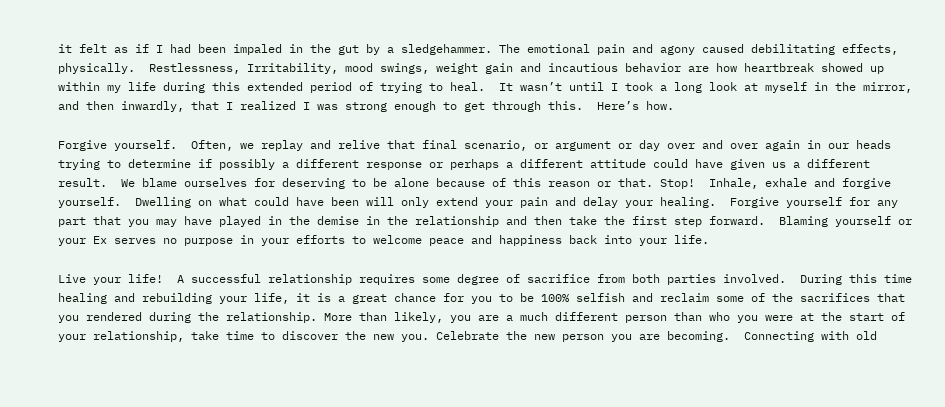it felt as if I had been impaled in the gut by a sledgehammer. The emotional pain and agony caused debilitating effects, physically.  Restlessness, Irritability, mood swings, weight gain and incautious behavior are how heartbreak showed up within my life during this extended period of trying to heal.  It wasn’t until I took a long look at myself in the mirror, and then inwardly, that I realized I was strong enough to get through this.  Here’s how.

Forgive yourself.  Often, we replay and relive that final scenario, or argument or day over and over again in our heads trying to determine if possibly a different response or perhaps a different attitude could have given us a different result.  We blame ourselves for deserving to be alone because of this reason or that. Stop!  Inhale, exhale and forgive yourself.  Dwelling on what could have been will only extend your pain and delay your healing.  Forgive yourself for any part that you may have played in the demise in the relationship and then take the first step forward.  Blaming yourself or your Ex serves no purpose in your efforts to welcome peace and happiness back into your life.

Live your life!  A successful relationship requires some degree of sacrifice from both parties involved.  During this time healing and rebuilding your life, it is a great chance for you to be 100% selfish and reclaim some of the sacrifices that you rendered during the relationship. More than likely, you are a much different person than who you were at the start of your relationship, take time to discover the new you. Celebrate the new person you are becoming.  Connecting with old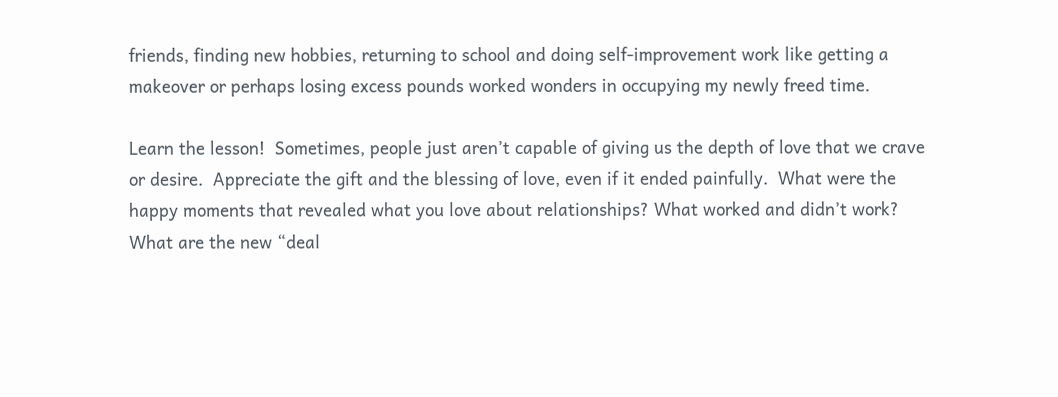friends, finding new hobbies, returning to school and doing self-improvement work like getting a makeover or perhaps losing excess pounds worked wonders in occupying my newly freed time.

Learn the lesson!  Sometimes, people just aren’t capable of giving us the depth of love that we crave or desire.  Appreciate the gift and the blessing of love, even if it ended painfully.  What were the happy moments that revealed what you love about relationships? What worked and didn’t work? What are the new “deal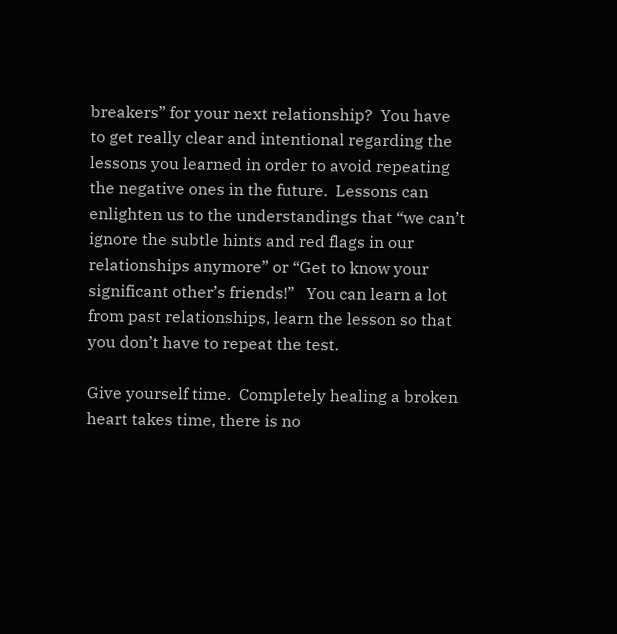breakers” for your next relationship?  You have to get really clear and intentional regarding the lessons you learned in order to avoid repeating the negative ones in the future.  Lessons can enlighten us to the understandings that “we can’t ignore the subtle hints and red flags in our relationships anymore” or “Get to know your significant other’s friends!”   You can learn a lot from past relationships, learn the lesson so that you don’t have to repeat the test.

Give yourself time.  Completely healing a broken heart takes time, there is no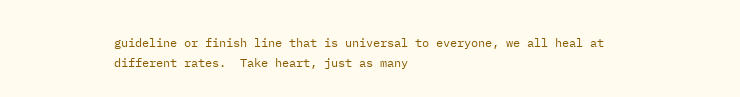guideline or finish line that is universal to everyone, we all heal at different rates.  Take heart, just as many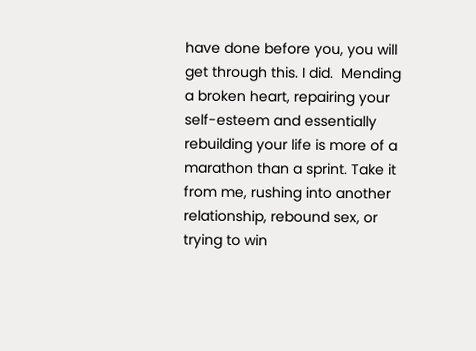have done before you, you will get through this. I did.  Mending a broken heart, repairing your self-esteem and essentially rebuilding your life is more of a marathon than a sprint. Take it from me, rushing into another relationship, rebound sex, or trying to win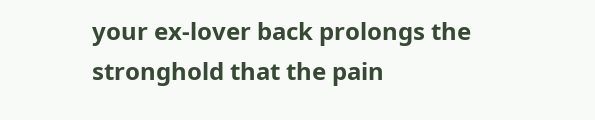your ex-lover back prolongs the stronghold that the pain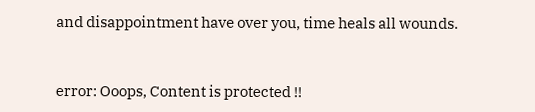and disappointment have over you, time heals all wounds.


error: Ooops, Content is protected !!